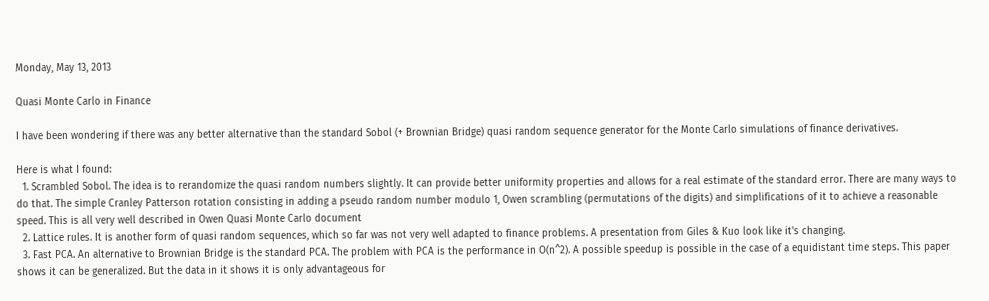Monday, May 13, 2013

Quasi Monte Carlo in Finance

I have been wondering if there was any better alternative than the standard Sobol (+ Brownian Bridge) quasi random sequence generator for the Monte Carlo simulations of finance derivatives.

Here is what I found:
  1. Scrambled Sobol. The idea is to rerandomize the quasi random numbers slightly. It can provide better uniformity properties and allows for a real estimate of the standard error. There are many ways to do that. The simple Cranley Patterson rotation consisting in adding a pseudo random number modulo 1, Owen scrambling (permutations of the digits) and simplifications of it to achieve a reasonable speed. This is all very well described in Owen Quasi Monte Carlo document
  2. Lattice rules. It is another form of quasi random sequences, which so far was not very well adapted to finance problems. A presentation from Giles & Kuo look like it's changing.
  3. Fast PCA. An alternative to Brownian Bridge is the standard PCA. The problem with PCA is the performance in O(n^2). A possible speedup is possible in the case of a equidistant time steps. This paper shows it can be generalized. But the data in it shows it is only advantageous for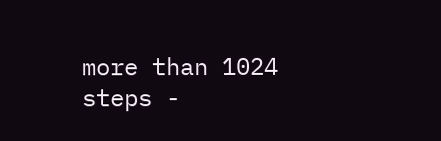more than 1024 steps -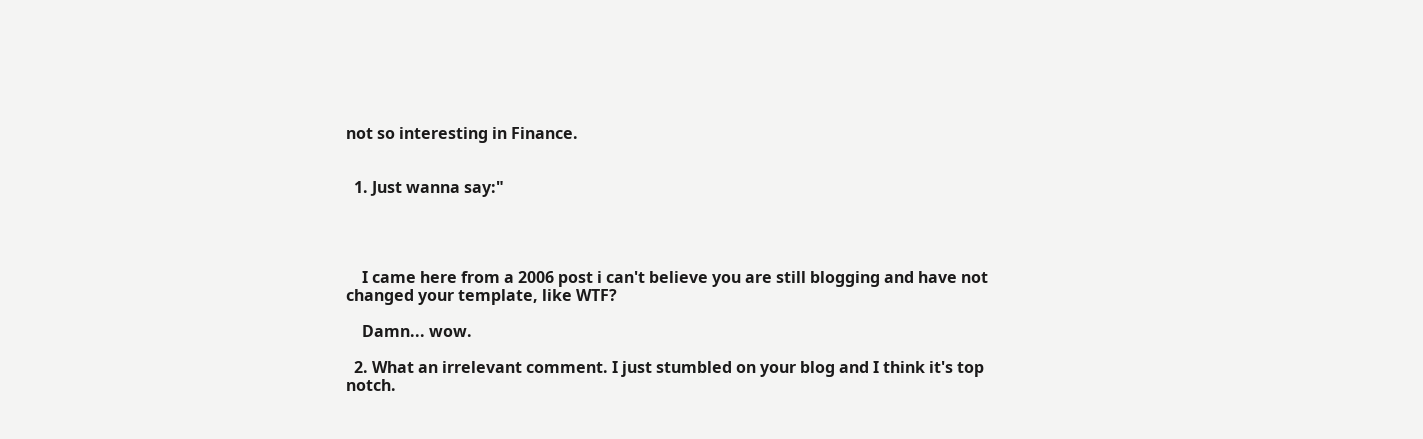not so interesting in Finance.


  1. Just wanna say:"




    I came here from a 2006 post i can't believe you are still blogging and have not changed your template, like WTF?

    Damn... wow.

  2. What an irrelevant comment. I just stumbled on your blog and I think it's top notch.